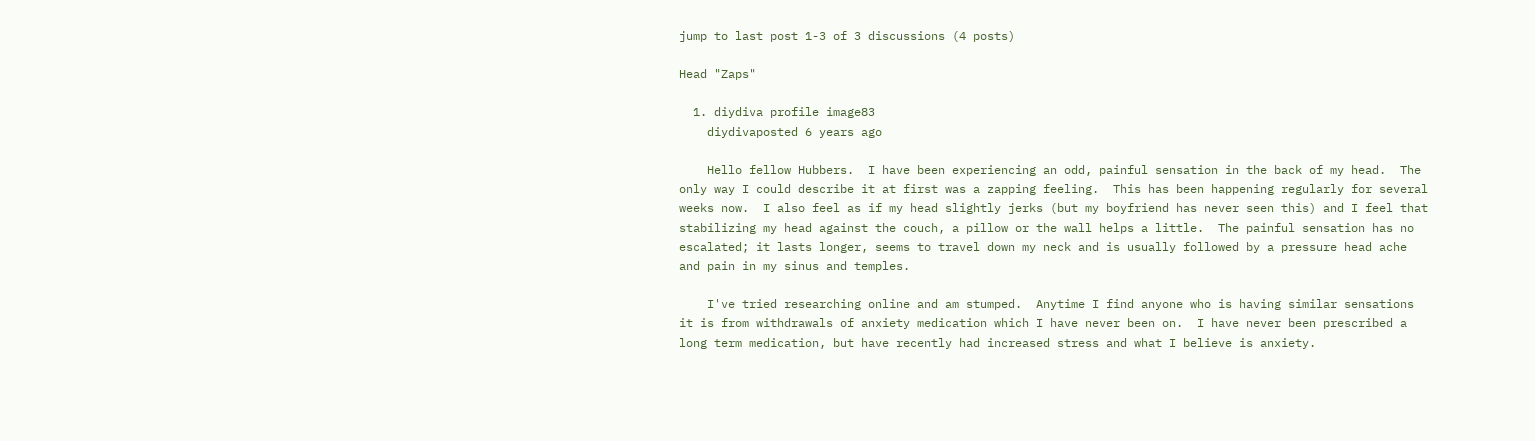jump to last post 1-3 of 3 discussions (4 posts)

Head "Zaps"

  1. diydiva profile image83
    diydivaposted 6 years ago

    Hello fellow Hubbers.  I have been experiencing an odd, painful sensation in the back of my head.  The only way I could describe it at first was a zapping feeling.  This has been happening regularly for several weeks now.  I also feel as if my head slightly jerks (but my boyfriend has never seen this) and I feel that stabilizing my head against the couch, a pillow or the wall helps a little.  The painful sensation has no escalated; it lasts longer, seems to travel down my neck and is usually followed by a pressure head ache and pain in my sinus and temples.

    I've tried researching online and am stumped.  Anytime I find anyone who is having similar sensations it is from withdrawals of anxiety medication which I have never been on.  I have never been prescribed a long term medication, but have recently had increased stress and what I believe is anxiety.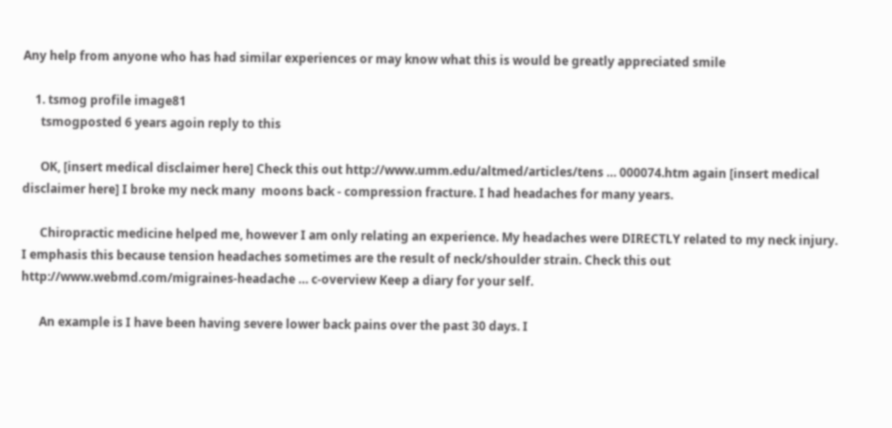Any help from anyone who has had similar experiences or may know what this is would be greatly appreciated smile

    1. tsmog profile image81
      tsmogposted 6 years agoin reply to this

      OK, [insert medical disclaimer here] Check this out http://www.umm.edu/altmed/articles/tens … 000074.htm again [insert medical disclaimer here] I broke my neck many  moons back - compression fracture. I had headaches for many years.

      Chiropractic medicine helped me, however I am only relating an experience. My headaches were DIRECTLY related to my neck injury. I emphasis this because tension headaches sometimes are the result of neck/shoulder strain. Check this out http://www.webmd.com/migraines-headache … c-overview Keep a diary for your self.

      An example is I have been having severe lower back pains over the past 30 days. I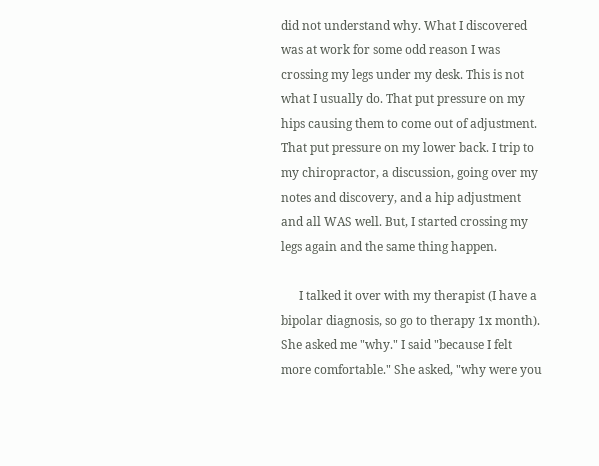did not understand why. What I discovered was at work for some odd reason I was crossing my legs under my desk. This is not what I usually do. That put pressure on my hips causing them to come out of adjustment. That put pressure on my lower back. I trip to my chiropractor, a discussion, going over my notes and discovery, and a hip adjustment and all WAS well. But, I started crossing my legs again and the same thing happen.

      I talked it over with my therapist (I have a bipolar diagnosis, so go to therapy 1x month). She asked me "why." I said "because I felt more comfortable." She asked, "why were you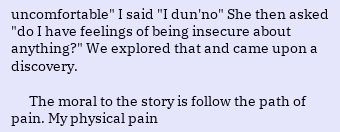uncomfortable" I said "I dun'no" She then asked "do I have feelings of being insecure about anything?" We explored that and came upon a discovery.

      The moral to the story is follow the path of pain. My physical pain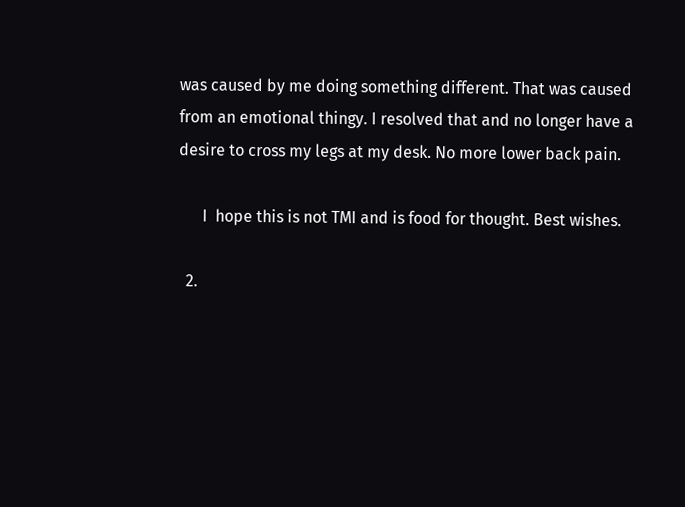was caused by me doing something different. That was caused from an emotional thingy. I resolved that and no longer have a desire to cross my legs at my desk. No more lower back pain.

      I  hope this is not TMI and is food for thought. Best wishes.

  2.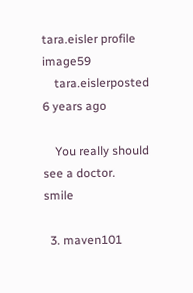tara.eisler profile image59
    tara.eislerposted 6 years ago

    You really should see a doctor.  smile

  3. maven101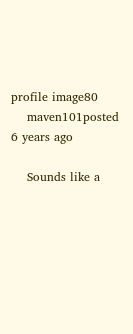profile image80
    maven101posted 6 years ago

    Sounds like a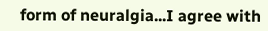form of neuralgia...I agree with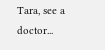Tara, see a doctor...